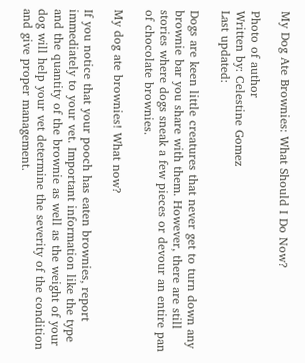My Dog Ate Brownies: What Should I Do Now?

Photo of author
Written by: Celestine Gomez
Last updated:

Dogs are keen little creatures that never get to turn down any brownie bar you share with them. However, there are still stories where dogs sneak a few pieces or devour an entire pan of chocolate brownies.

My dog ate brownies! What now?

If you notice that your pooch has eaten brownies, report immediately to your vet. Important information like the type and the quantity of the brownie as well as the weight of your dog will help your vet determine the severity of the condition and give proper management.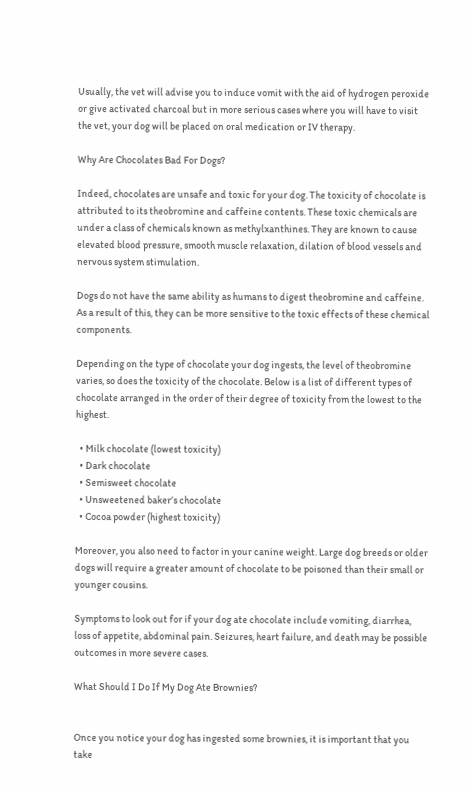Usually, the vet will advise you to induce vomit with the aid of hydrogen peroxide or give activated charcoal but in more serious cases where you will have to visit the vet, your dog will be placed on oral medication or IV therapy.

Why Are Chocolates Bad For Dogs?

Indeed, chocolates are unsafe and toxic for your dog. The toxicity of chocolate is attributed to its theobromine and caffeine contents. These toxic chemicals are under a class of chemicals known as methylxanthines. They are known to cause elevated blood pressure, smooth muscle relaxation, dilation of blood vessels and nervous system stimulation.

Dogs do not have the same ability as humans to digest theobromine and caffeine. As a result of this, they can be more sensitive to the toxic effects of these chemical components.

Depending on the type of chocolate your dog ingests, the level of theobromine varies, so does the toxicity of the chocolate. Below is a list of different types of chocolate arranged in the order of their degree of toxicity from the lowest to the highest.

  • Milk chocolate (lowest toxicity)
  • Dark chocolate
  • Semisweet chocolate
  • Unsweetened baker’s chocolate
  • Cocoa powder (highest toxicity)

Moreover, you also need to factor in your canine weight. Large dog breeds or older dogs will require a greater amount of chocolate to be poisoned than their small or younger cousins.

Symptoms to look out for if your dog ate chocolate include vomiting, diarrhea, loss of appetite, abdominal pain. Seizures, heart failure, and death may be possible outcomes in more severe cases.

What Should I Do If My Dog Ate Brownies?


Once you notice your dog has ingested some brownies, it is important that you take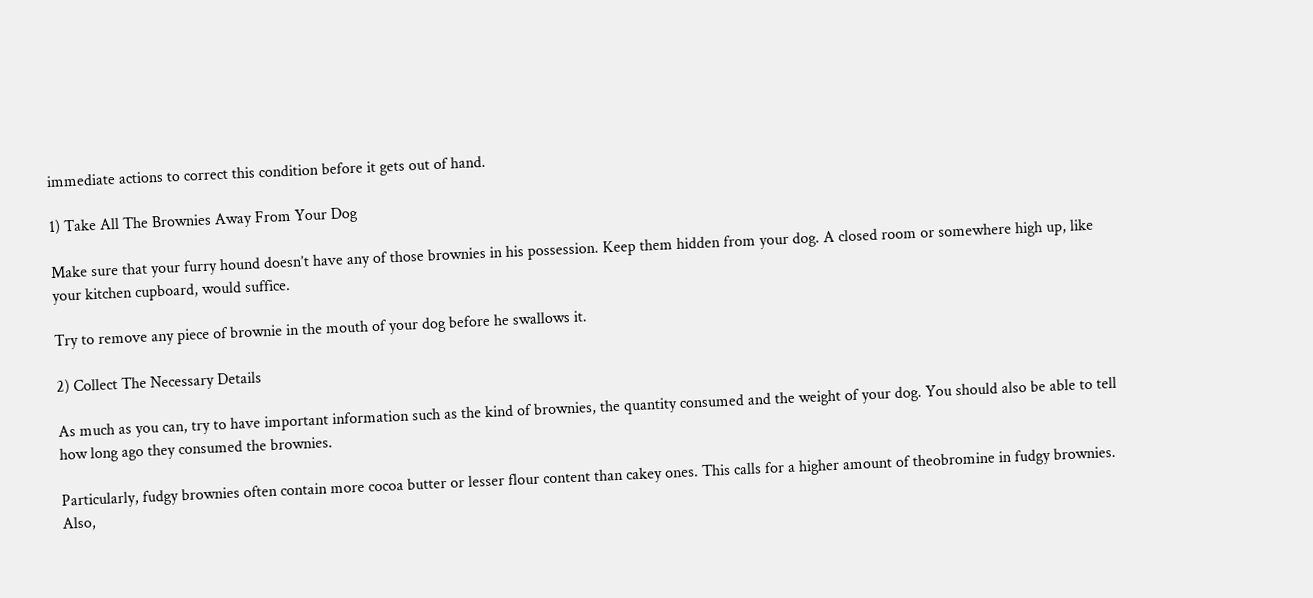immediate actions to correct this condition before it gets out of hand.

1) Take All The Brownies Away From Your Dog

Make sure that your furry hound doesn’t have any of those brownies in his possession. Keep them hidden from your dog. A closed room or somewhere high up, like your kitchen cupboard, would suffice.

Try to remove any piece of brownie in the mouth of your dog before he swallows it.

2) Collect The Necessary Details

As much as you can, try to have important information such as the kind of brownies, the quantity consumed and the weight of your dog. You should also be able to tell how long ago they consumed the brownies.

Particularly, fudgy brownies often contain more cocoa butter or lesser flour content than cakey ones. This calls for a higher amount of theobromine in fudgy brownies. Also,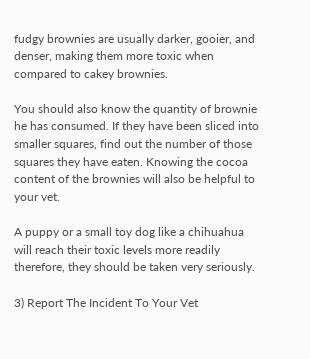fudgy brownies are usually darker, gooier, and denser, making them more toxic when compared to cakey brownies.

You should also know the quantity of brownie he has consumed. If they have been sliced into smaller squares, find out the number of those squares they have eaten. Knowing the cocoa content of the brownies will also be helpful to your vet.

A puppy or a small toy dog like a chihuahua will reach their toxic levels more readily therefore, they should be taken very seriously.

3) Report The Incident To Your Vet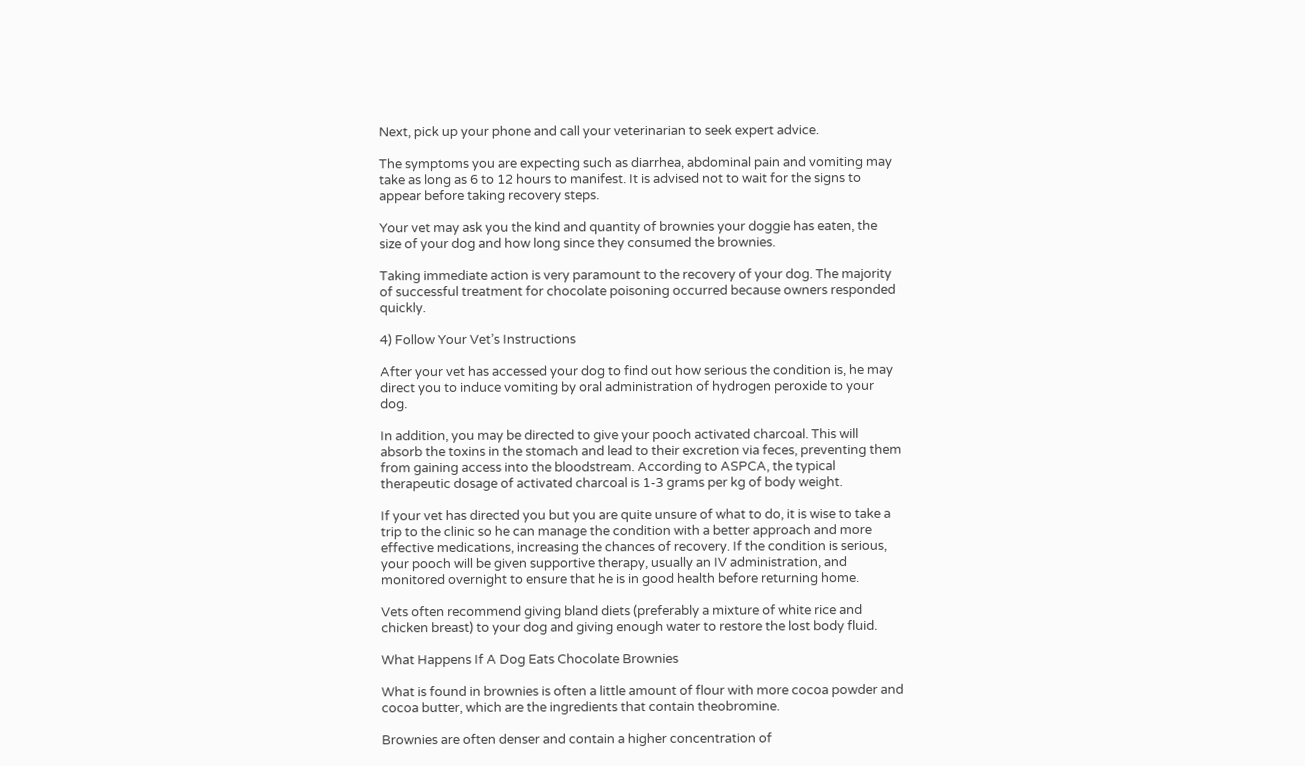Next, pick up your phone and call your veterinarian to seek expert advice.

The symptoms you are expecting such as diarrhea, abdominal pain and vomiting may take as long as 6 to 12 hours to manifest. It is advised not to wait for the signs to appear before taking recovery steps.

Your vet may ask you the kind and quantity of brownies your doggie has eaten, the size of your dog and how long since they consumed the brownies.

Taking immediate action is very paramount to the recovery of your dog. The majority of successful treatment for chocolate poisoning occurred because owners responded quickly.

4) Follow Your Vet’s Instructions

After your vet has accessed your dog to find out how serious the condition is, he may direct you to induce vomiting by oral administration of hydrogen peroxide to your dog.

In addition, you may be directed to give your pooch activated charcoal. This will absorb the toxins in the stomach and lead to their excretion via feces, preventing them from gaining access into the bloodstream. According to ASPCA, the typical therapeutic dosage of activated charcoal is 1-3 grams per kg of body weight.

If your vet has directed you but you are quite unsure of what to do, it is wise to take a trip to the clinic so he can manage the condition with a better approach and more effective medications, increasing the chances of recovery. If the condition is serious, your pooch will be given supportive therapy, usually an IV administration, and monitored overnight to ensure that he is in good health before returning home.

Vets often recommend giving bland diets (preferably a mixture of white rice and chicken breast) to your dog and giving enough water to restore the lost body fluid.

What Happens If A Dog Eats Chocolate Brownies

What is found in brownies is often a little amount of flour with more cocoa powder and cocoa butter, which are the ingredients that contain theobromine.

Brownies are often denser and contain a higher concentration of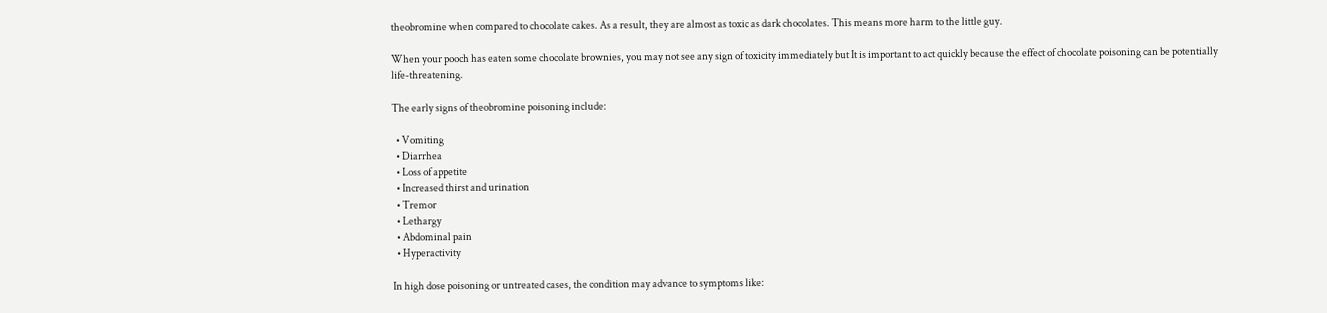theobromine when compared to chocolate cakes. As a result, they are almost as toxic as dark chocolates. This means more harm to the little guy.

When your pooch has eaten some chocolate brownies, you may not see any sign of toxicity immediately but It is important to act quickly because the effect of chocolate poisoning can be potentially life-threatening.

The early signs of theobromine poisoning include:

  • Vomiting
  • Diarrhea
  • Loss of appetite
  • Increased thirst and urination
  • Tremor
  • Lethargy
  • Abdominal pain
  • Hyperactivity

In high dose poisoning or untreated cases, the condition may advance to symptoms like: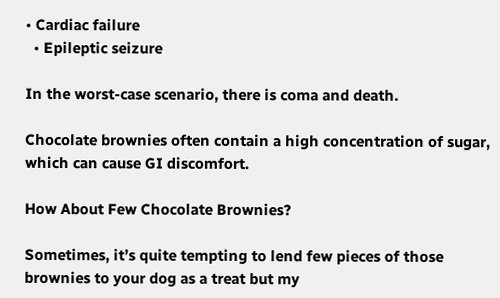• Cardiac failure
  • Epileptic seizure

In the worst-case scenario, there is coma and death.

Chocolate brownies often contain a high concentration of sugar, which can cause GI discomfort.

How About Few Chocolate Brownies?

Sometimes, it’s quite tempting to lend few pieces of those brownies to your dog as a treat but my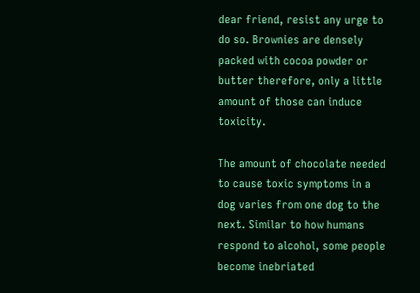dear friend, resist any urge to do so. Brownies are densely packed with cocoa powder or butter therefore, only a little amount of those can induce toxicity.

The amount of chocolate needed to cause toxic symptoms in a dog varies from one dog to the next. Similar to how humans respond to alcohol, some people become inebriated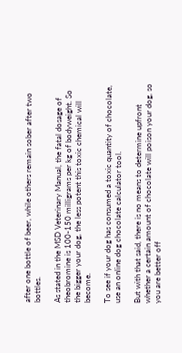after one bottle of beer, while others remain sober after two bottles.

As stated in the MSD Veterinary Manual, the fatal dosage of theobromine is 100-150 milligrams per kg of bodyweight. So the bigger your dog, the less potent this toxic chemical will become.

To see if your dog has consumed a toxic quantity of chocolate, use an online dog chocolate calculator tool.

But with that said, there is no means to determine upfront whether a certain amount of chocolate will poison your dog, so you are better off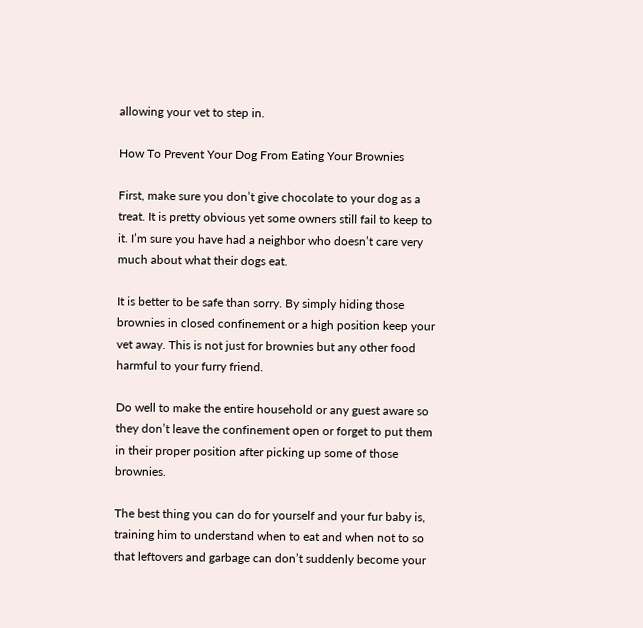allowing your vet to step in.

How To Prevent Your Dog From Eating Your Brownies

First, make sure you don’t give chocolate to your dog as a treat. It is pretty obvious yet some owners still fail to keep to it. I’m sure you have had a neighbor who doesn’t care very much about what their dogs eat.

It is better to be safe than sorry. By simply hiding those brownies in closed confinement or a high position keep your vet away. This is not just for brownies but any other food harmful to your furry friend.

Do well to make the entire household or any guest aware so they don’t leave the confinement open or forget to put them in their proper position after picking up some of those brownies.

The best thing you can do for yourself and your fur baby is, training him to understand when to eat and when not to so that leftovers and garbage can don’t suddenly become your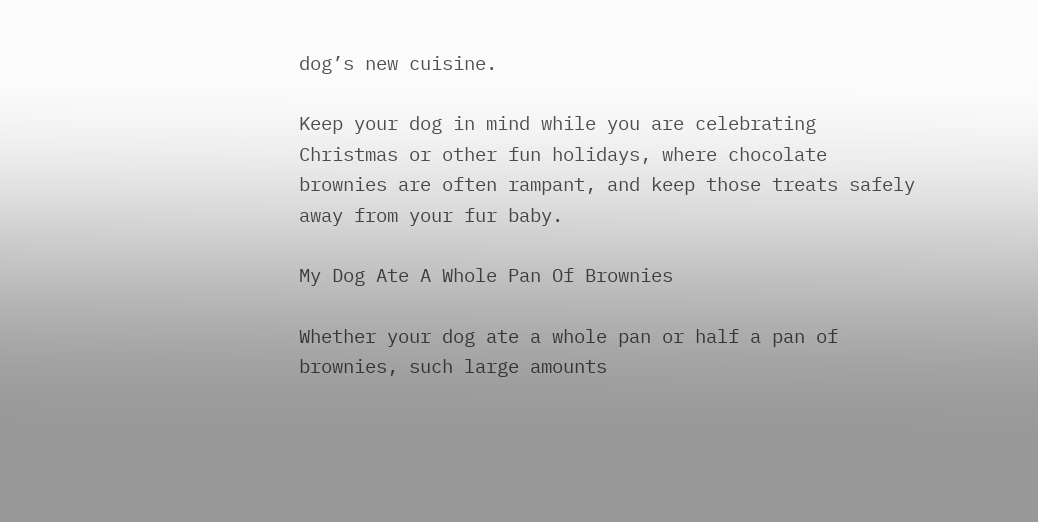dog’s new cuisine.

Keep your dog in mind while you are celebrating Christmas or other fun holidays, where chocolate brownies are often rampant, and keep those treats safely away from your fur baby.

My Dog Ate A Whole Pan Of Brownies

Whether your dog ate a whole pan or half a pan of brownies, such large amounts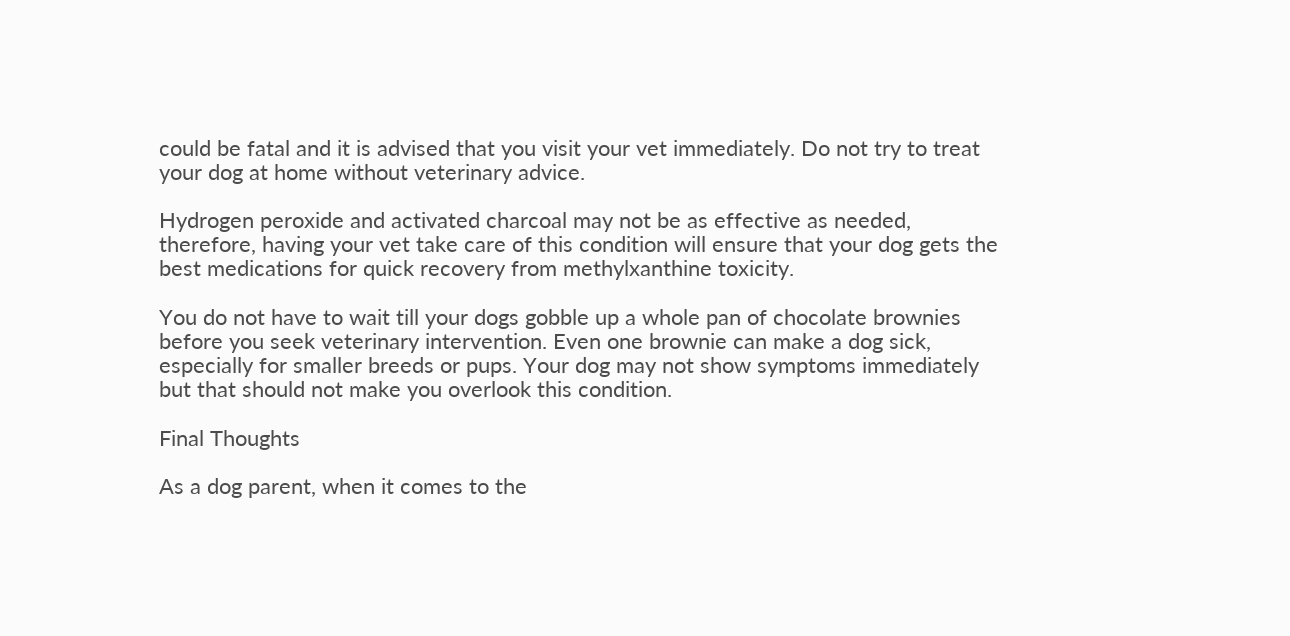could be fatal and it is advised that you visit your vet immediately. Do not try to treat your dog at home without veterinary advice.

Hydrogen peroxide and activated charcoal may not be as effective as needed, therefore, having your vet take care of this condition will ensure that your dog gets the best medications for quick recovery from methylxanthine toxicity.

You do not have to wait till your dogs gobble up a whole pan of chocolate brownies before you seek veterinary intervention. Even one brownie can make a dog sick, especially for smaller breeds or pups. Your dog may not show symptoms immediately but that should not make you overlook this condition.

Final Thoughts

As a dog parent, when it comes to the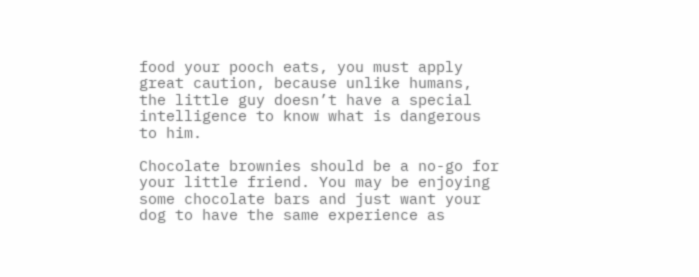food your pooch eats, you must apply great caution, because unlike humans, the little guy doesn’t have a special intelligence to know what is dangerous to him.

Chocolate brownies should be a no-go for your little friend. You may be enjoying some chocolate bars and just want your dog to have the same experience as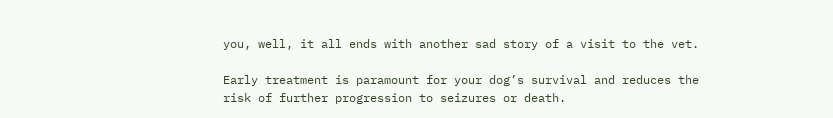you, well, it all ends with another sad story of a visit to the vet.

Early treatment is paramount for your dog’s survival and reduces the risk of further progression to seizures or death.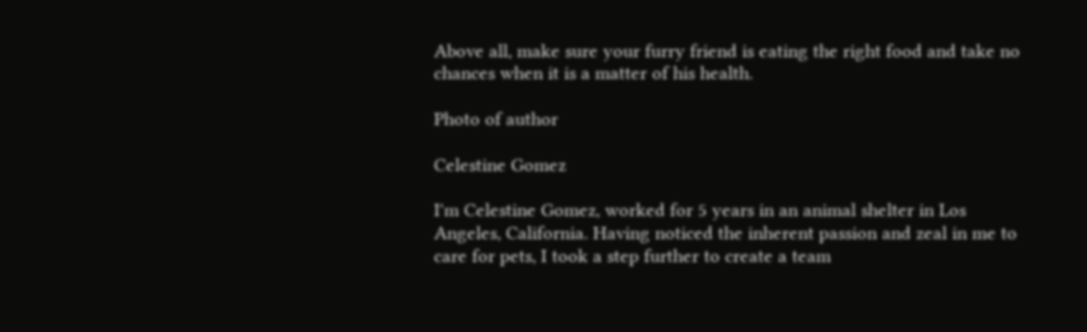Above all, make sure your furry friend is eating the right food and take no chances when it is a matter of his health.

Photo of author

Celestine Gomez

I'm Celestine Gomez, worked for 5 years in an animal shelter in Los Angeles, California. Having noticed the inherent passion and zeal in me to care for pets, I took a step further to create a team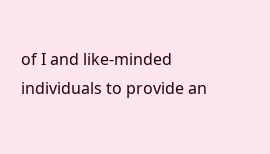of I and like-minded individuals to provide an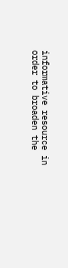informative resource in order to broaden the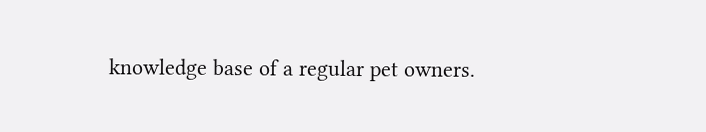knowledge base of a regular pet owners.